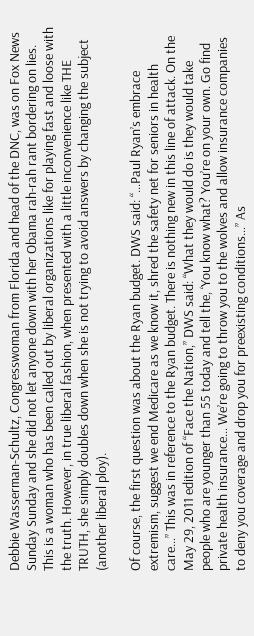Debbie Wasserman-Schultz, Congresswoman from Florida and head of the DNC, was on Fox News Sunday Sunday and she did not let anyone down with her Obama rah-rah rant bordering on lies. This is a woman who has been called out by liberal organizations like for playing fast and loose with the truth. However, in true liberal fashion, when presented with a little inconvenience like THE TRUTH, she simply doubles down when she is not trying to avoid answers by changing the subject (another liberal ploy).

Of course, the first question was about the Ryan budget. DWS said: “…Paul Ryan’s embrace extremism, suggest we end Medicare as we know it, shred the safety net for seniors in health care…” This was in reference to the Ryan budget. There is nothing new in this line of attack. On the May 29, 2011 edition of “Face the Nation,” DWS said: “What they would do is they would take people who are younger than 55 today and tell the, ‘You know what? You’re on your own. Go find private health insurance… We’re going to throw you to the wolves and allow insurance companies to deny you coverage and drop you for preexisting conditions…” As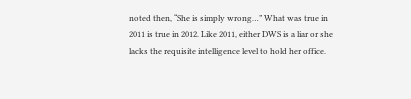noted then, “She is simply wrong…” What was true in 2011 is true in 2012. Like 2011, either DWS is a liar or she lacks the requisite intelligence level to hold her office.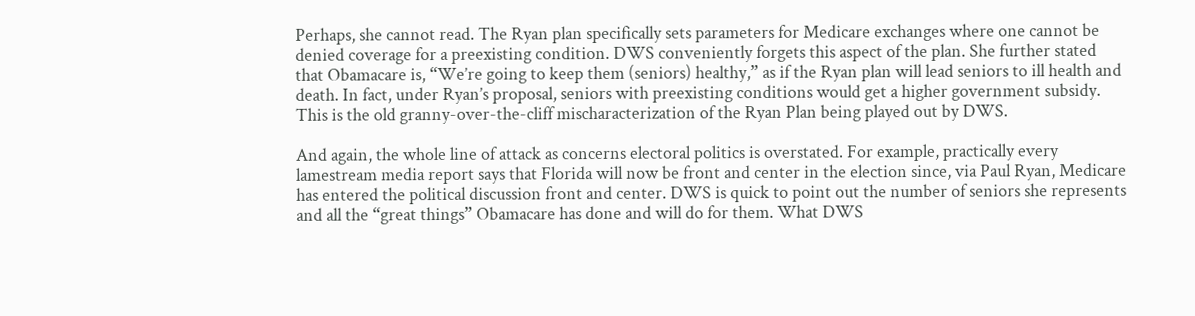Perhaps, she cannot read. The Ryan plan specifically sets parameters for Medicare exchanges where one cannot be denied coverage for a preexisting condition. DWS conveniently forgets this aspect of the plan. She further stated that Obamacare is, “We’re going to keep them (seniors) healthy,” as if the Ryan plan will lead seniors to ill health and death. In fact, under Ryan’s proposal, seniors with preexisting conditions would get a higher government subsidy. This is the old granny-over-the-cliff mischaracterization of the Ryan Plan being played out by DWS.

And again, the whole line of attack as concerns electoral politics is overstated. For example, practically every lamestream media report says that Florida will now be front and center in the election since, via Paul Ryan, Medicare has entered the political discussion front and center. DWS is quick to point out the number of seniors she represents and all the “great things” Obamacare has done and will do for them. What DWS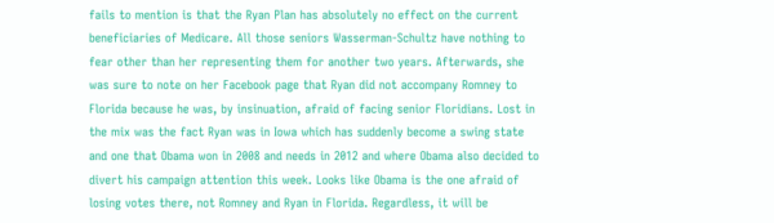fails to mention is that the Ryan Plan has absolutely no effect on the current beneficiaries of Medicare. All those seniors Wasserman-Schultz have nothing to fear other than her representing them for another two years. Afterwards, she was sure to note on her Facebook page that Ryan did not accompany Romney to Florida because he was, by insinuation, afraid of facing senior Floridians. Lost in the mix was the fact Ryan was in Iowa which has suddenly become a swing state and one that Obama won in 2008 and needs in 2012 and where Obama also decided to divert his campaign attention this week. Looks like Obama is the one afraid of losing votes there, not Romney and Ryan in Florida. Regardless, it will be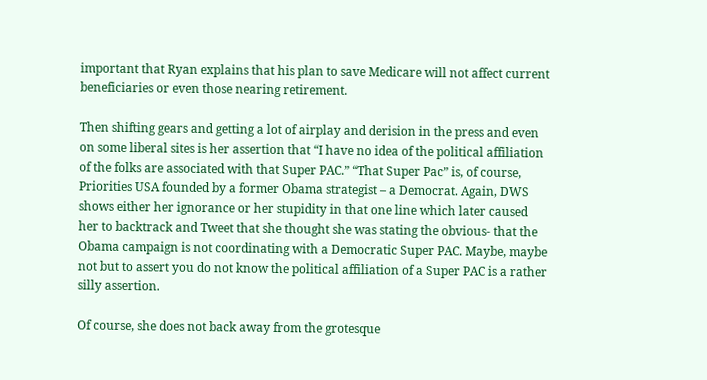important that Ryan explains that his plan to save Medicare will not affect current beneficiaries or even those nearing retirement.

Then shifting gears and getting a lot of airplay and derision in the press and even on some liberal sites is her assertion that “I have no idea of the political affiliation of the folks are associated with that Super PAC.” “That Super Pac” is, of course, Priorities USA founded by a former Obama strategist – a Democrat. Again, DWS shows either her ignorance or her stupidity in that one line which later caused her to backtrack and Tweet that she thought she was stating the obvious- that the Obama campaign is not coordinating with a Democratic Super PAC. Maybe, maybe not but to assert you do not know the political affiliation of a Super PAC is a rather silly assertion.

Of course, she does not back away from the grotesque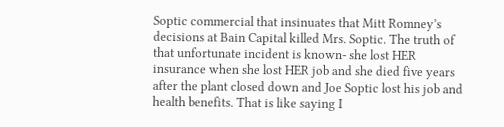Soptic commercial that insinuates that Mitt Romney’s decisions at Bain Capital killed Mrs. Soptic. The truth of that unfortunate incident is known- she lost HER insurance when she lost HER job and she died five years after the plant closed down and Joe Soptic lost his job and health benefits. That is like saying I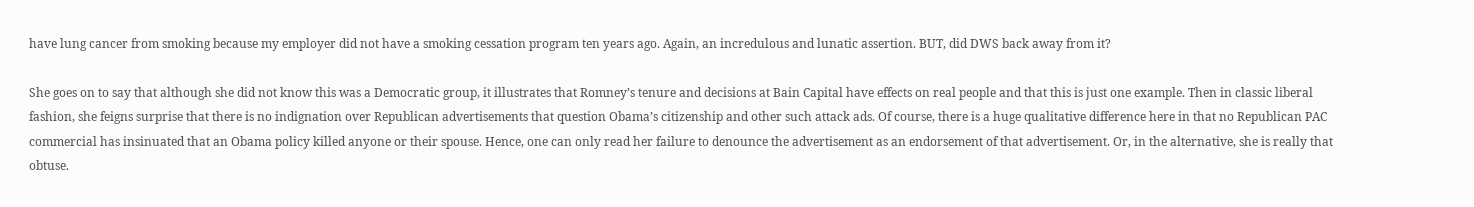have lung cancer from smoking because my employer did not have a smoking cessation program ten years ago. Again, an incredulous and lunatic assertion. BUT, did DWS back away from it?

She goes on to say that although she did not know this was a Democratic group, it illustrates that Romney’s tenure and decisions at Bain Capital have effects on real people and that this is just one example. Then in classic liberal fashion, she feigns surprise that there is no indignation over Republican advertisements that question Obama’s citizenship and other such attack ads. Of course, there is a huge qualitative difference here in that no Republican PAC commercial has insinuated that an Obama policy killed anyone or their spouse. Hence, one can only read her failure to denounce the advertisement as an endorsement of that advertisement. Or, in the alternative, she is really that obtuse.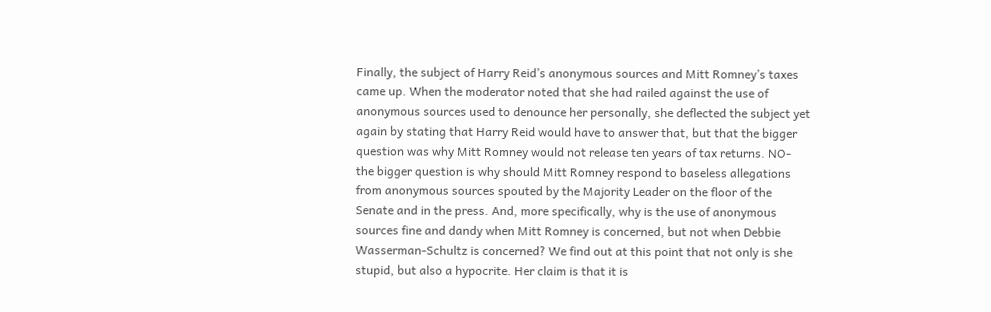Finally, the subject of Harry Reid’s anonymous sources and Mitt Romney’s taxes came up. When the moderator noted that she had railed against the use of anonymous sources used to denounce her personally, she deflected the subject yet again by stating that Harry Reid would have to answer that, but that the bigger question was why Mitt Romney would not release ten years of tax returns. NO- the bigger question is why should Mitt Romney respond to baseless allegations from anonymous sources spouted by the Majority Leader on the floor of the Senate and in the press. And, more specifically, why is the use of anonymous sources fine and dandy when Mitt Romney is concerned, but not when Debbie Wasserman-Schultz is concerned? We find out at this point that not only is she stupid, but also a hypocrite. Her claim is that it is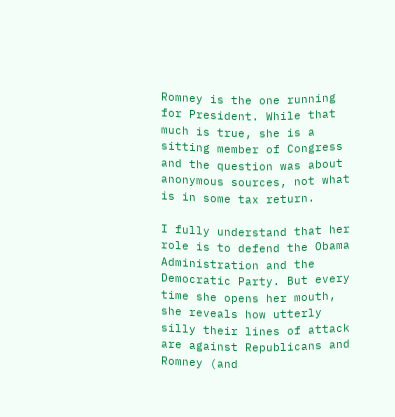Romney is the one running for President. While that much is true, she is a sitting member of Congress and the question was about anonymous sources, not what is in some tax return.

I fully understand that her role is to defend the Obama Administration and the Democratic Party. But every time she opens her mouth, she reveals how utterly silly their lines of attack are against Republicans and Romney (and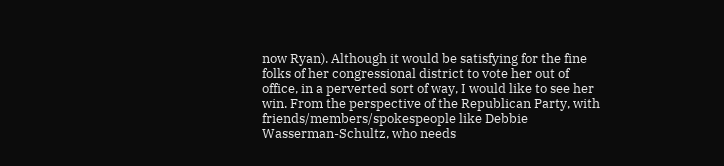now Ryan). Although it would be satisfying for the fine folks of her congressional district to vote her out of office, in a perverted sort of way, I would like to see her win. From the perspective of the Republican Party, with friends/members/spokespeople like Debbie Wasserman-Schultz, who needs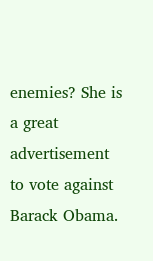enemies? She is a great advertisement to vote against Barack Obama.